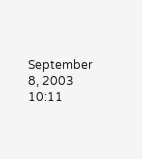September 8, 2003 10:11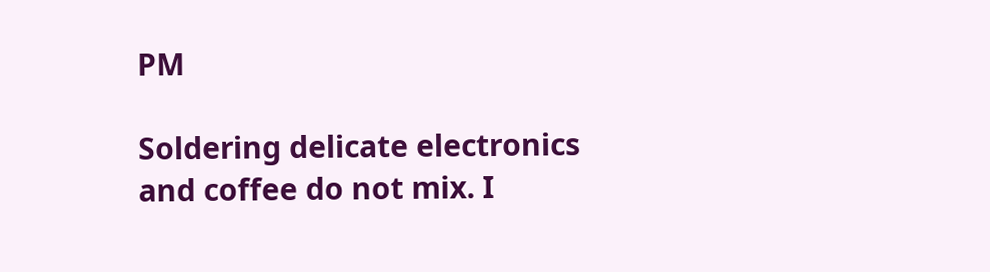PM

Soldering delicate electronics and coffee do not mix. I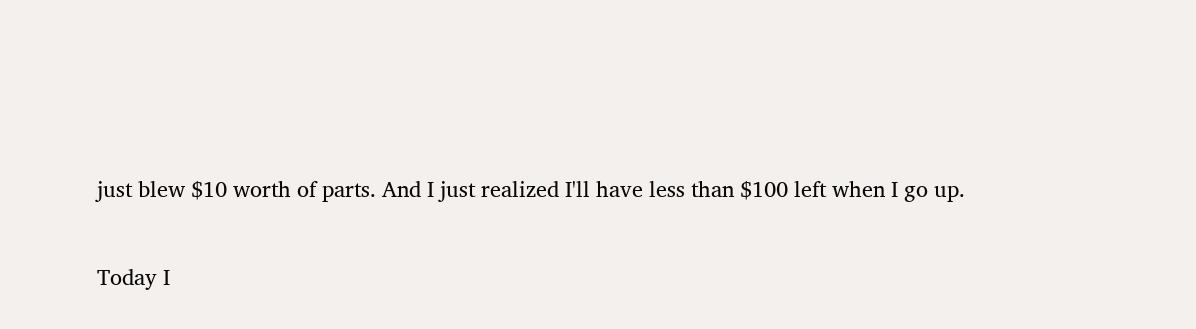just blew $10 worth of parts. And I just realized I'll have less than $100 left when I go up.

Today I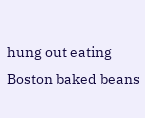hung out eating Boston baked beans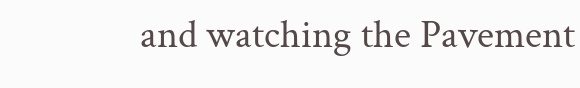and watching the Pavement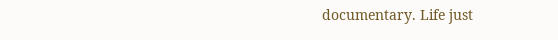documentary. Life just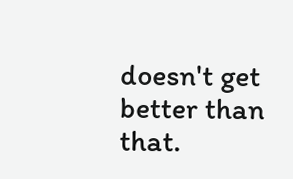doesn't get better than that.